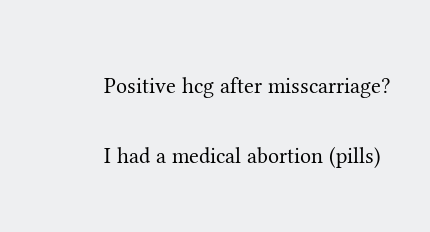Positive hcg after misscarriage?

I had a medical abortion (pills)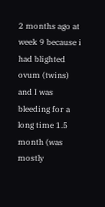2 months ago at week 9 because i had blighted ovum (twins) and I was bleeding for a long time 1.5 month (was mostly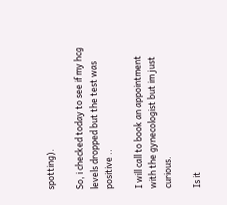spotting).

So, i checked today to see if my hcg levels dropped but the test was positive ..

I will call to book an appointment with the gynecologist but im just curious.

Is it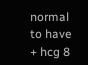normal to have + hcg 8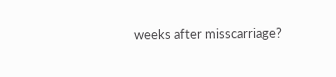weeks after misscarriage?